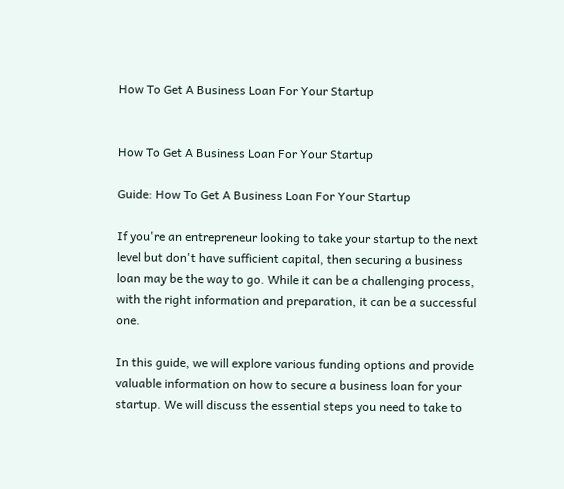How To Get A Business Loan For Your Startup


How To Get A Business Loan For Your Startup

Guide: How To Get A Business Loan For Your Startup

If you're an entrepreneur looking to take your startup to the next level but don't have sufficient capital, then securing a business loan may be the way to go. While it can be a challenging process, with the right information and preparation, it can be a successful one.

In this guide, we will explore various funding options and provide valuable information on how to secure a business loan for your startup. We will discuss the essential steps you need to take to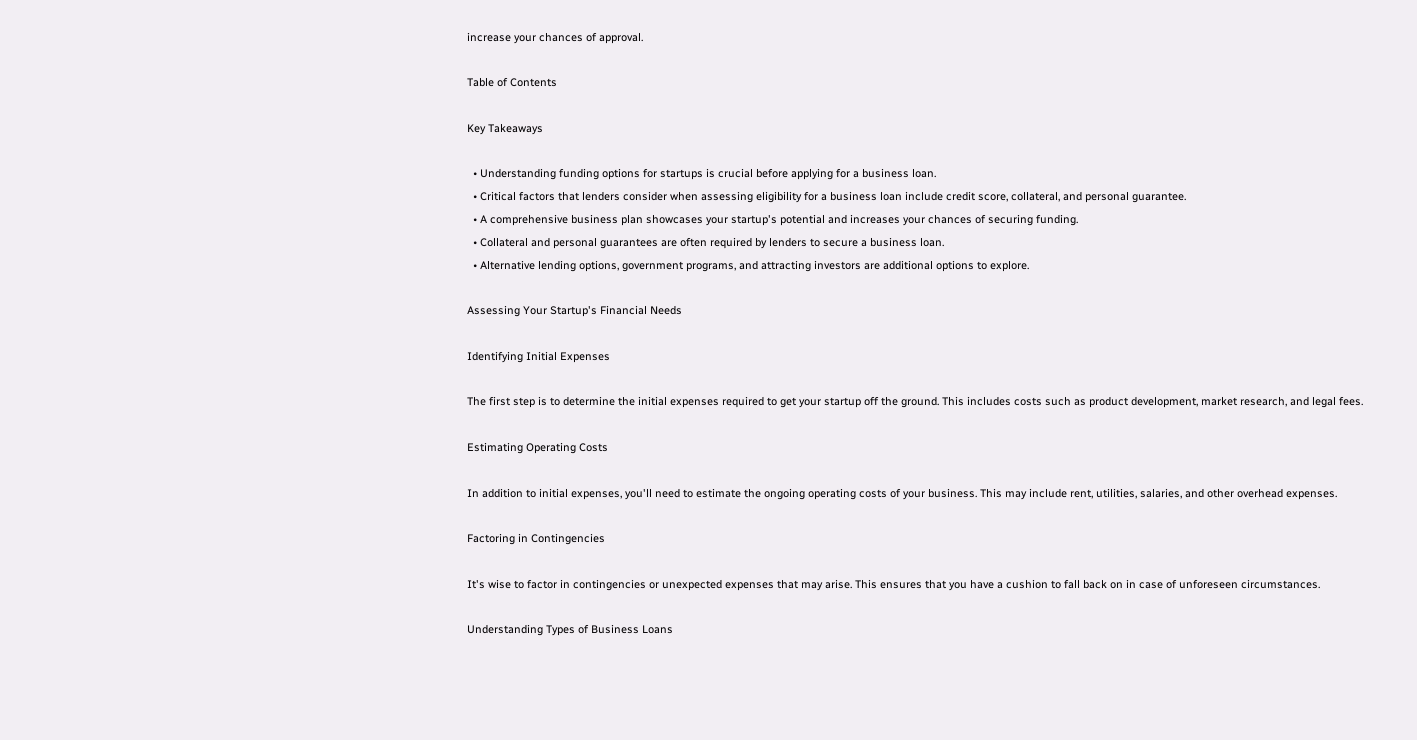increase your chances of approval.

Table of Contents

Key Takeaways

  • Understanding funding options for startups is crucial before applying for a business loan.
  • Critical factors that lenders consider when assessing eligibility for a business loan include credit score, collateral, and personal guarantee.
  • A comprehensive business plan showcases your startup's potential and increases your chances of securing funding.
  • Collateral and personal guarantees are often required by lenders to secure a business loan.
  • Alternative lending options, government programs, and attracting investors are additional options to explore.

Assessing Your Startup's Financial Needs

Identifying Initial Expenses

The first step is to determine the initial expenses required to get your startup off the ground. This includes costs such as product development, market research, and legal fees.

Estimating Operating Costs

In addition to initial expenses, you'll need to estimate the ongoing operating costs of your business. This may include rent, utilities, salaries, and other overhead expenses.

Factoring in Contingencies

It's wise to factor in contingencies or unexpected expenses that may arise. This ensures that you have a cushion to fall back on in case of unforeseen circumstances.

Understanding Types of Business Loans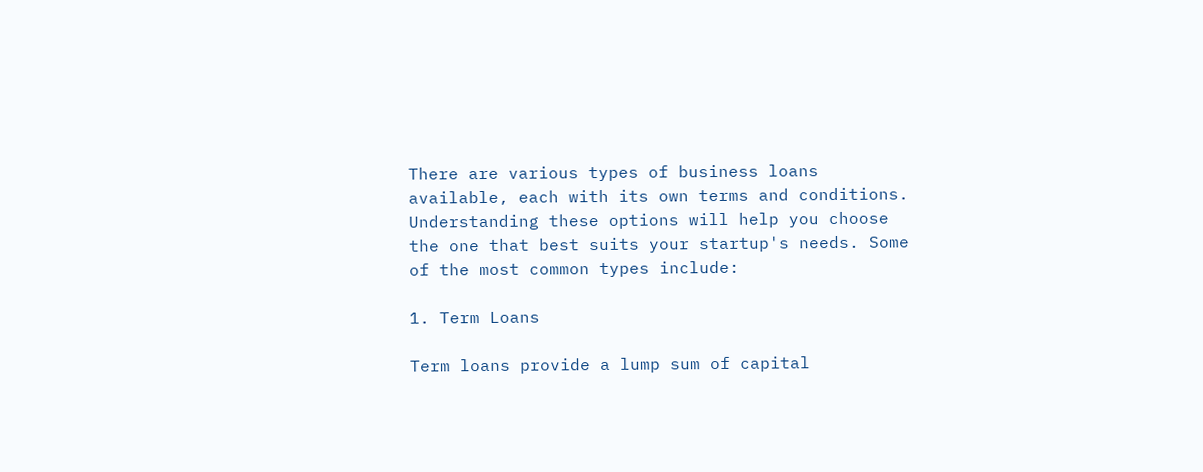There are various types of business loans available, each with its own terms and conditions. Understanding these options will help you choose the one that best suits your startup's needs. Some of the most common types include:

1. Term Loans

Term loans provide a lump sum of capital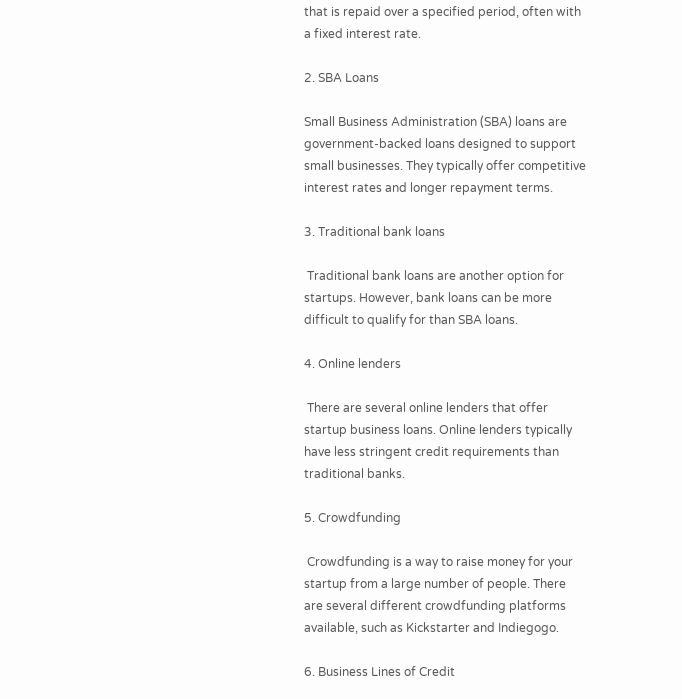that is repaid over a specified period, often with a fixed interest rate.

2. SBA Loans

Small Business Administration (SBA) loans are government-backed loans designed to support small businesses. They typically offer competitive interest rates and longer repayment terms.

3. Traditional bank loans

 Traditional bank loans are another option for startups. However, bank loans can be more difficult to qualify for than SBA loans.

4. Online lenders

 There are several online lenders that offer startup business loans. Online lenders typically have less stringent credit requirements than traditional banks.

5. Crowdfunding

 Crowdfunding is a way to raise money for your startup from a large number of people. There are several different crowdfunding platforms available, such as Kickstarter and Indiegogo.

6. Business Lines of Credit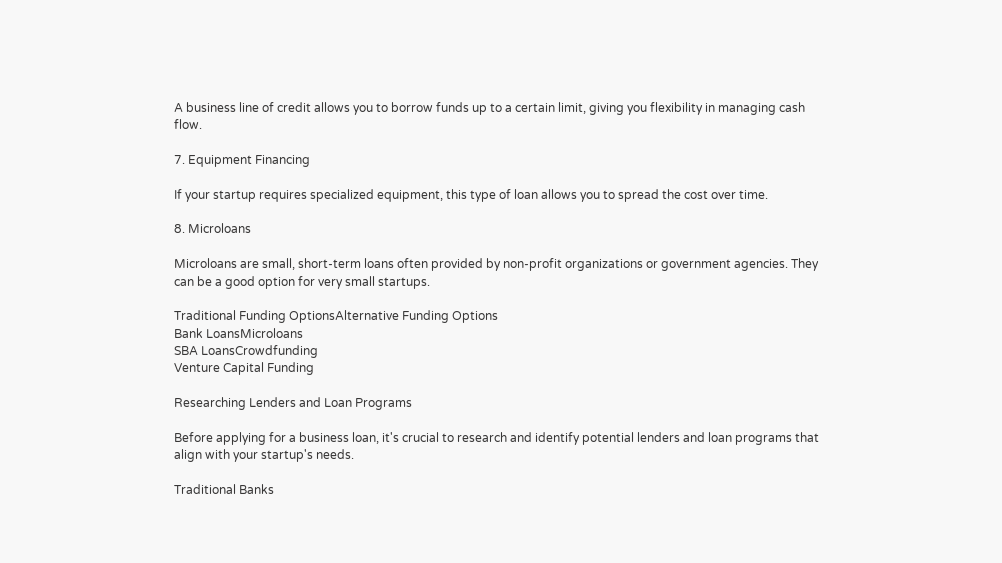A business line of credit allows you to borrow funds up to a certain limit, giving you flexibility in managing cash flow.

7. Equipment Financing

If your startup requires specialized equipment, this type of loan allows you to spread the cost over time.

8. Microloans

Microloans are small, short-term loans often provided by non-profit organizations or government agencies. They can be a good option for very small startups.

Traditional Funding OptionsAlternative Funding Options
Bank LoansMicroloans
SBA LoansCrowdfunding
Venture Capital Funding

Researching Lenders and Loan Programs

Before applying for a business loan, it's crucial to research and identify potential lenders and loan programs that align with your startup's needs.

Traditional Banks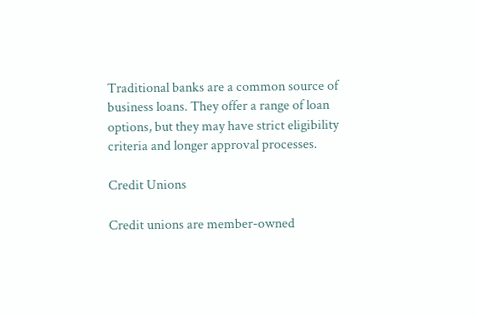Traditional banks are a common source of business loans. They offer a range of loan options, but they may have strict eligibility criteria and longer approval processes.

Credit Unions

Credit unions are member-owned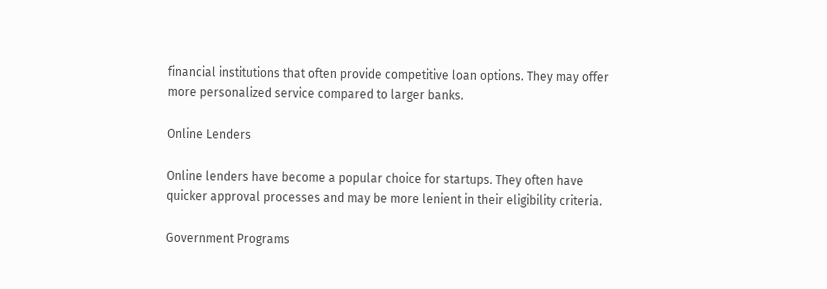financial institutions that often provide competitive loan options. They may offer more personalized service compared to larger banks.

Online Lenders

Online lenders have become a popular choice for startups. They often have quicker approval processes and may be more lenient in their eligibility criteria.

Government Programs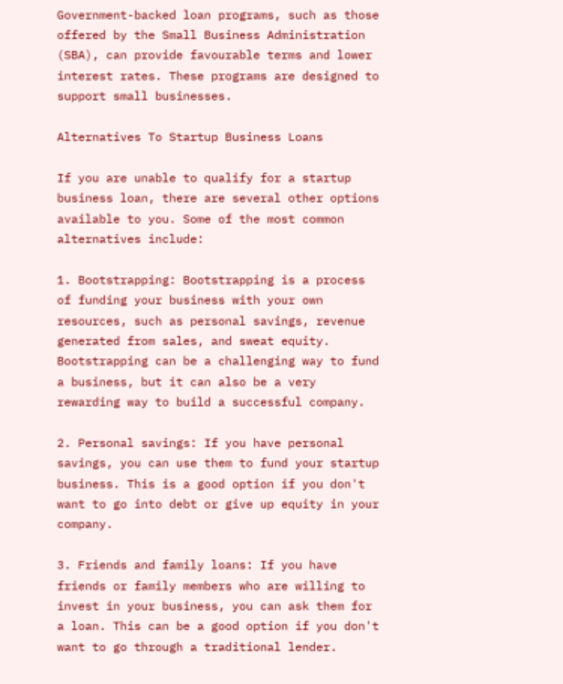Government-backed loan programs, such as those offered by the Small Business Administration (SBA), can provide favourable terms and lower interest rates. These programs are designed to support small businesses.

Alternatives To Startup Business Loans

If you are unable to qualify for a startup business loan, there are several other options available to you. Some of the most common alternatives include:

1. Bootstrapping: Bootstrapping is a process of funding your business with your own resources, such as personal savings, revenue generated from sales, and sweat equity. Bootstrapping can be a challenging way to fund a business, but it can also be a very rewarding way to build a successful company.

2. Personal savings: If you have personal savings, you can use them to fund your startup business. This is a good option if you don't want to go into debt or give up equity in your company.

3. Friends and family loans: If you have friends or family members who are willing to invest in your business, you can ask them for a loan. This can be a good option if you don't want to go through a traditional lender.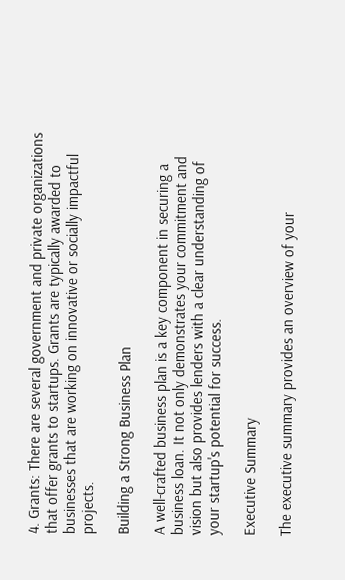4. Grants: There are several government and private organizations that offer grants to startups. Grants are typically awarded to businesses that are working on innovative or socially impactful projects.

Building a Strong Business Plan

A well-crafted business plan is a key component in securing a business loan. It not only demonstrates your commitment and vision but also provides lenders with a clear understanding of your startup's potential for success.

Executive Summary

The executive summary provides an overview of your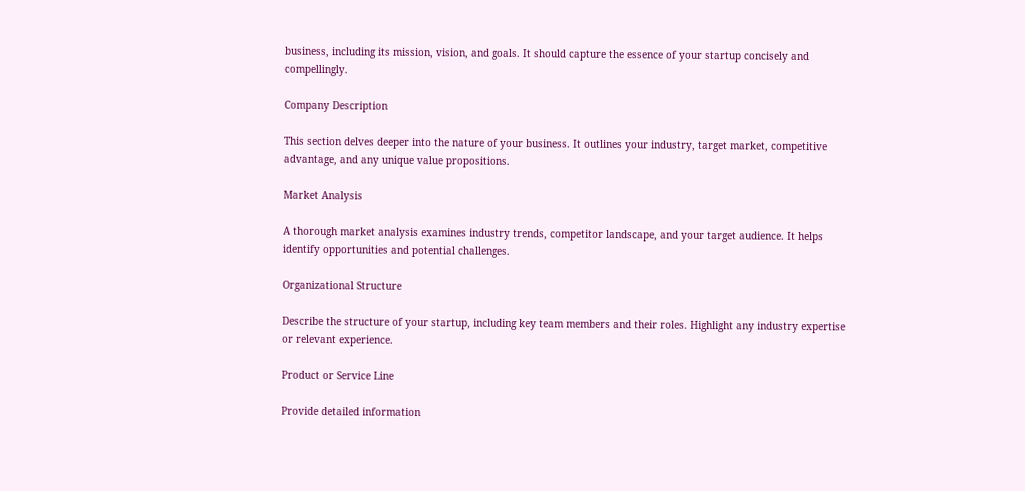business, including its mission, vision, and goals. It should capture the essence of your startup concisely and compellingly.

Company Description

This section delves deeper into the nature of your business. It outlines your industry, target market, competitive advantage, and any unique value propositions.

Market Analysis

A thorough market analysis examines industry trends, competitor landscape, and your target audience. It helps identify opportunities and potential challenges.

Organizational Structure

Describe the structure of your startup, including key team members and their roles. Highlight any industry expertise or relevant experience.

Product or Service Line

Provide detailed information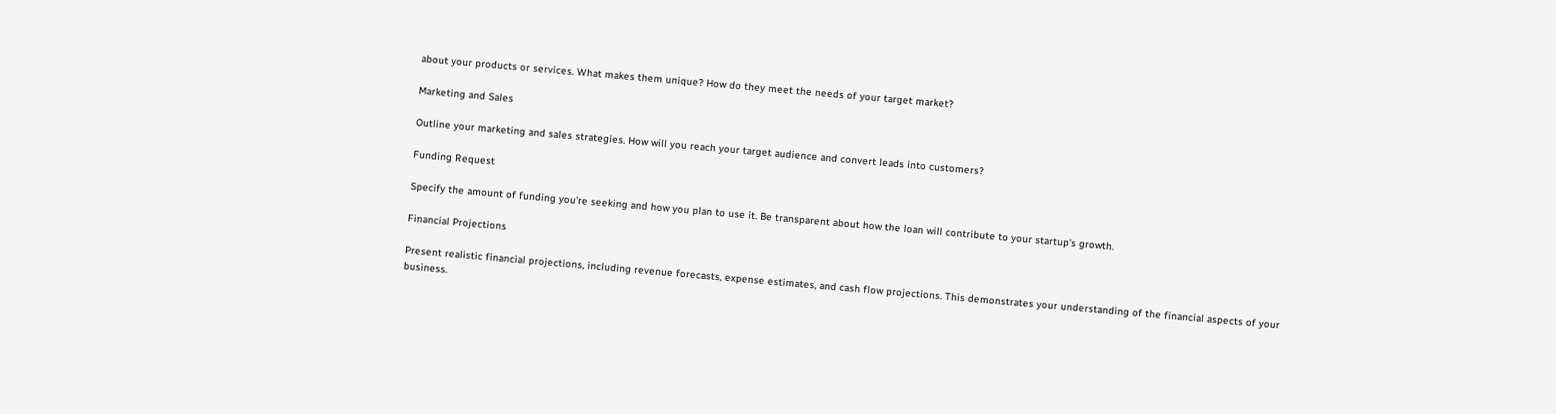about your products or services. What makes them unique? How do they meet the needs of your target market?

Marketing and Sales

Outline your marketing and sales strategies. How will you reach your target audience and convert leads into customers?

Funding Request

Specify the amount of funding you're seeking and how you plan to use it. Be transparent about how the loan will contribute to your startup's growth.

Financial Projections

Present realistic financial projections, including revenue forecasts, expense estimates, and cash flow projections. This demonstrates your understanding of the financial aspects of your business.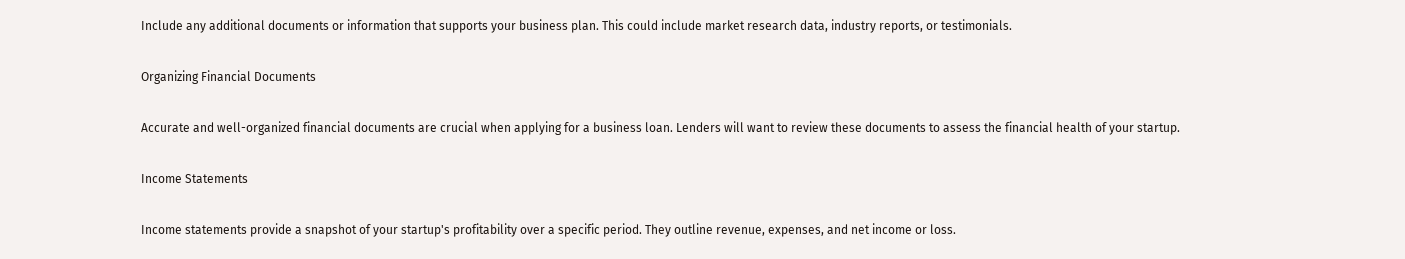Include any additional documents or information that supports your business plan. This could include market research data, industry reports, or testimonials.

Organizing Financial Documents

Accurate and well-organized financial documents are crucial when applying for a business loan. Lenders will want to review these documents to assess the financial health of your startup.

Income Statements

Income statements provide a snapshot of your startup's profitability over a specific period. They outline revenue, expenses, and net income or loss.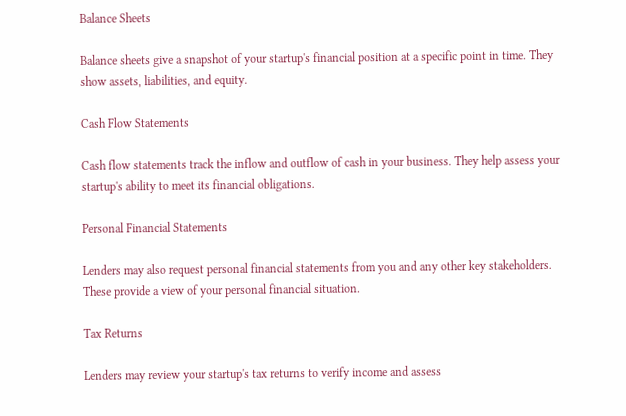Balance Sheets

Balance sheets give a snapshot of your startup's financial position at a specific point in time. They show assets, liabilities, and equity.

Cash Flow Statements

Cash flow statements track the inflow and outflow of cash in your business. They help assess your startup's ability to meet its financial obligations.

Personal Financial Statements

Lenders may also request personal financial statements from you and any other key stakeholders. These provide a view of your personal financial situation.

Tax Returns

Lenders may review your startup's tax returns to verify income and assess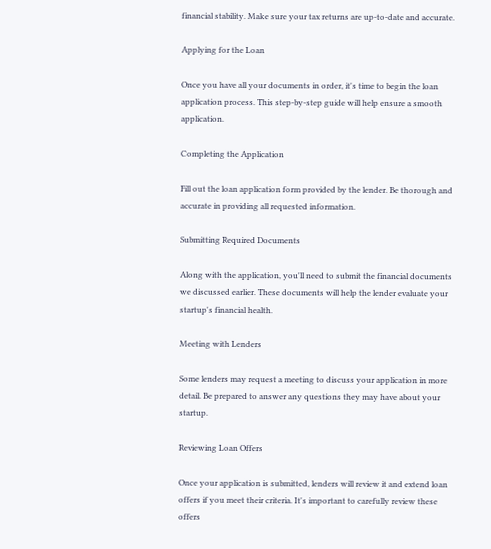financial stability. Make sure your tax returns are up-to-date and accurate.

Applying for the Loan

Once you have all your documents in order, it's time to begin the loan application process. This step-by-step guide will help ensure a smooth application.

Completing the Application

Fill out the loan application form provided by the lender. Be thorough and accurate in providing all requested information.

Submitting Required Documents

Along with the application, you'll need to submit the financial documents we discussed earlier. These documents will help the lender evaluate your startup's financial health.

Meeting with Lenders

Some lenders may request a meeting to discuss your application in more detail. Be prepared to answer any questions they may have about your startup.

Reviewing Loan Offers

Once your application is submitted, lenders will review it and extend loan offers if you meet their criteria. It's important to carefully review these offers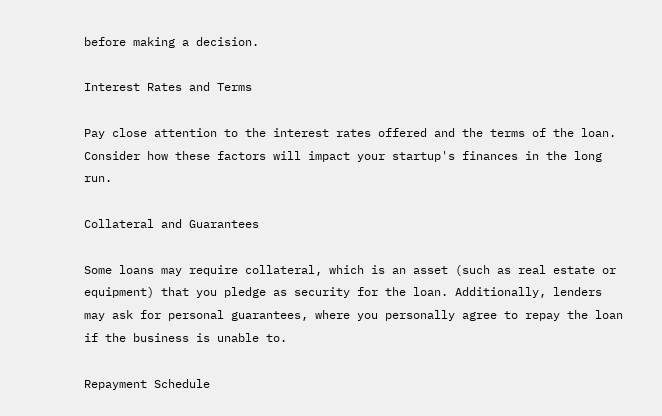before making a decision.

Interest Rates and Terms

Pay close attention to the interest rates offered and the terms of the loan. Consider how these factors will impact your startup's finances in the long run.

Collateral and Guarantees

Some loans may require collateral, which is an asset (such as real estate or equipment) that you pledge as security for the loan. Additionally, lenders may ask for personal guarantees, where you personally agree to repay the loan if the business is unable to.

Repayment Schedule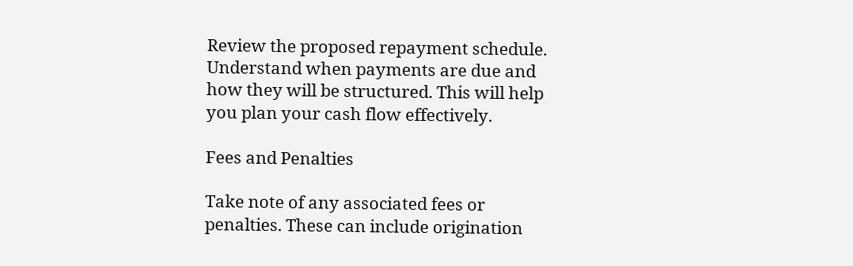Review the proposed repayment schedule. Understand when payments are due and how they will be structured. This will help you plan your cash flow effectively.

Fees and Penalties

Take note of any associated fees or penalties. These can include origination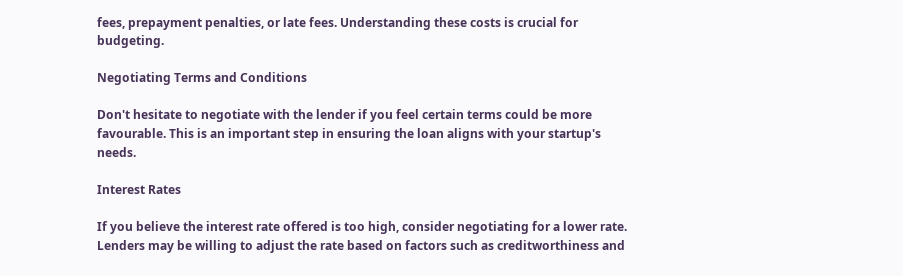fees, prepayment penalties, or late fees. Understanding these costs is crucial for budgeting.

Negotiating Terms and Conditions

Don't hesitate to negotiate with the lender if you feel certain terms could be more favourable. This is an important step in ensuring the loan aligns with your startup's needs.

Interest Rates

If you believe the interest rate offered is too high, consider negotiating for a lower rate. Lenders may be willing to adjust the rate based on factors such as creditworthiness and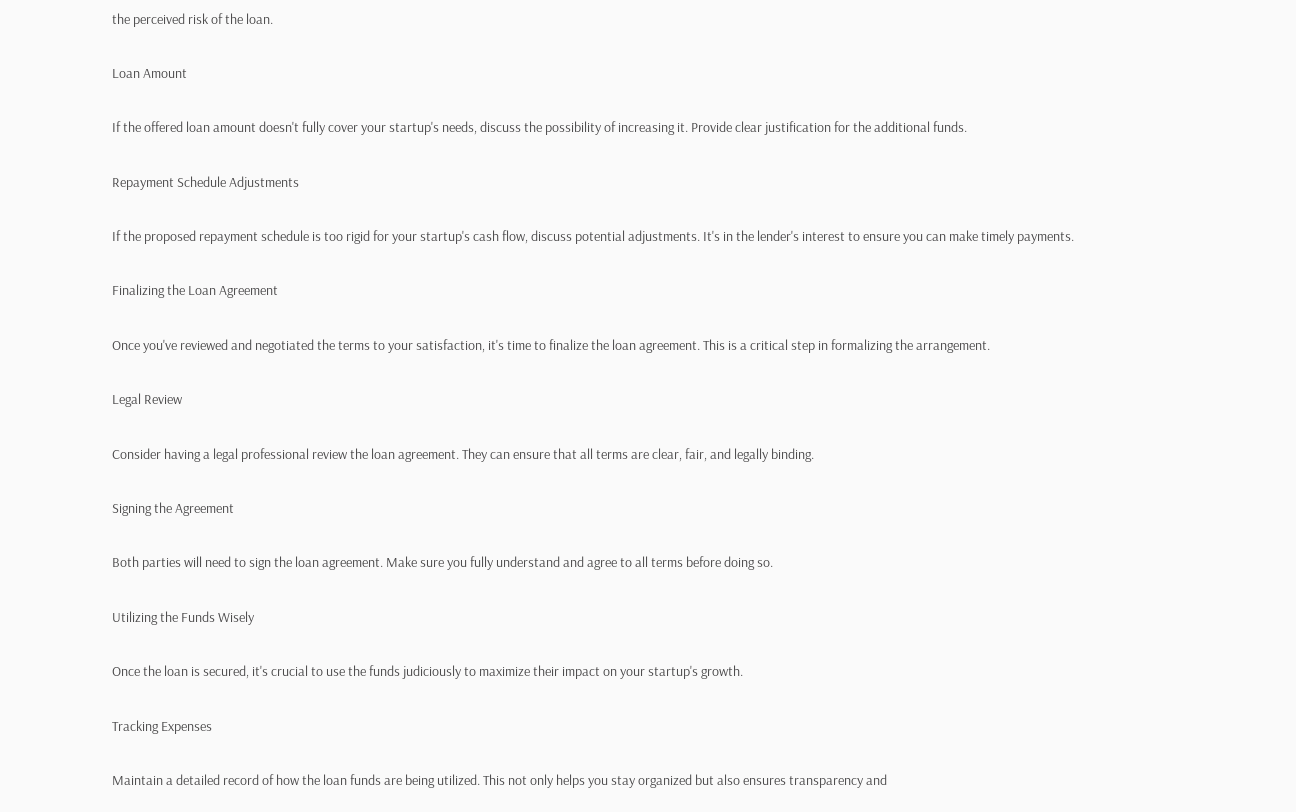the perceived risk of the loan.

Loan Amount

If the offered loan amount doesn't fully cover your startup's needs, discuss the possibility of increasing it. Provide clear justification for the additional funds.

Repayment Schedule Adjustments

If the proposed repayment schedule is too rigid for your startup's cash flow, discuss potential adjustments. It's in the lender's interest to ensure you can make timely payments.

Finalizing the Loan Agreement

Once you've reviewed and negotiated the terms to your satisfaction, it's time to finalize the loan agreement. This is a critical step in formalizing the arrangement.

Legal Review

Consider having a legal professional review the loan agreement. They can ensure that all terms are clear, fair, and legally binding.

Signing the Agreement

Both parties will need to sign the loan agreement. Make sure you fully understand and agree to all terms before doing so.

Utilizing the Funds Wisely

Once the loan is secured, it's crucial to use the funds judiciously to maximize their impact on your startup's growth.

Tracking Expenses

Maintain a detailed record of how the loan funds are being utilized. This not only helps you stay organized but also ensures transparency and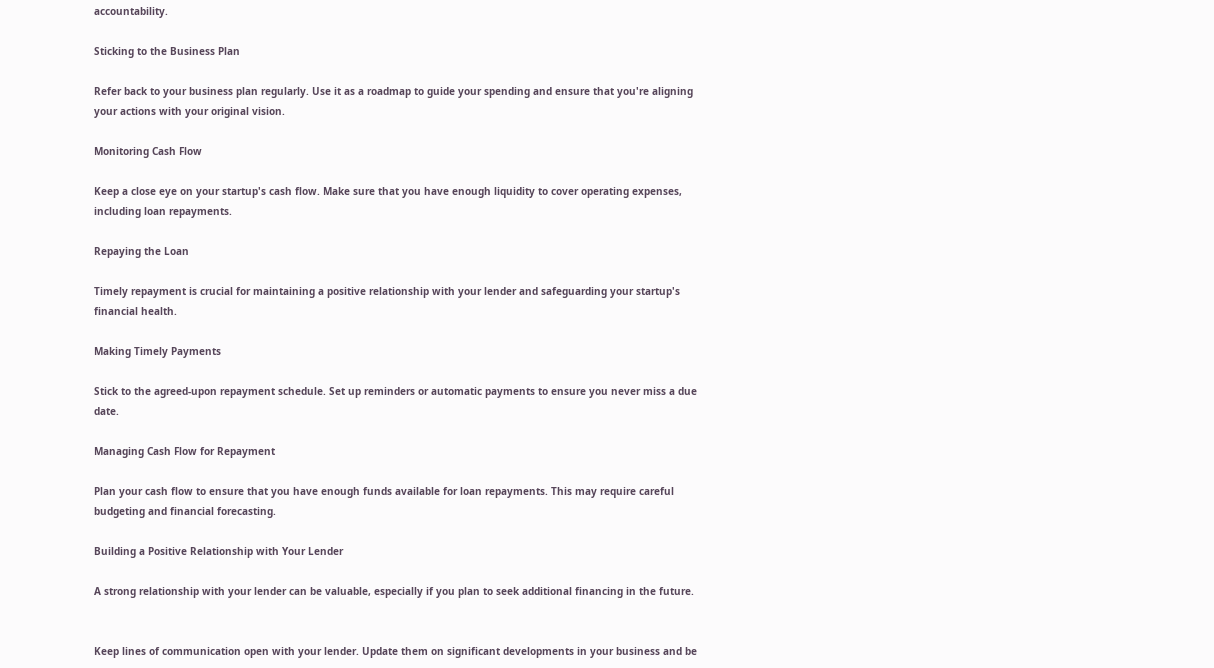accountability.

Sticking to the Business Plan

Refer back to your business plan regularly. Use it as a roadmap to guide your spending and ensure that you're aligning your actions with your original vision.

Monitoring Cash Flow

Keep a close eye on your startup's cash flow. Make sure that you have enough liquidity to cover operating expenses, including loan repayments.

Repaying the Loan

Timely repayment is crucial for maintaining a positive relationship with your lender and safeguarding your startup's financial health.

Making Timely Payments

Stick to the agreed-upon repayment schedule. Set up reminders or automatic payments to ensure you never miss a due date.

Managing Cash Flow for Repayment

Plan your cash flow to ensure that you have enough funds available for loan repayments. This may require careful budgeting and financial forecasting.

Building a Positive Relationship with Your Lender

A strong relationship with your lender can be valuable, especially if you plan to seek additional financing in the future.


Keep lines of communication open with your lender. Update them on significant developments in your business and be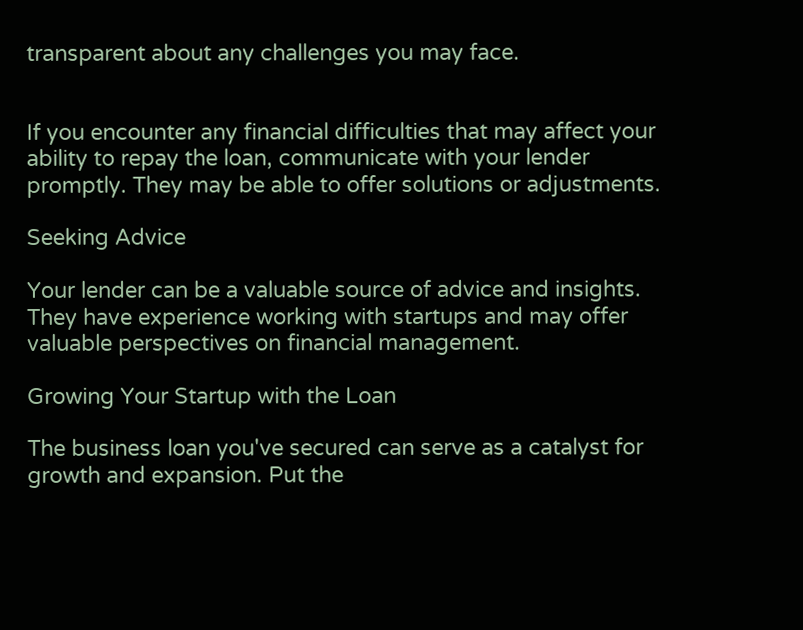transparent about any challenges you may face.


If you encounter any financial difficulties that may affect your ability to repay the loan, communicate with your lender promptly. They may be able to offer solutions or adjustments.

Seeking Advice

Your lender can be a valuable source of advice and insights. They have experience working with startups and may offer valuable perspectives on financial management.

Growing Your Startup with the Loan

The business loan you've secured can serve as a catalyst for growth and expansion. Put the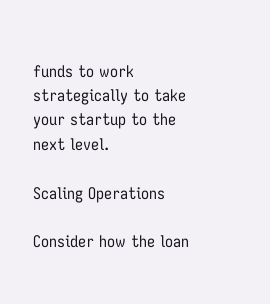funds to work strategically to take your startup to the next level.

Scaling Operations

Consider how the loan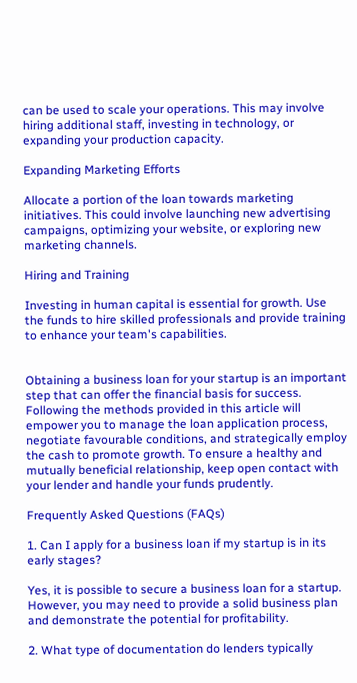can be used to scale your operations. This may involve hiring additional staff, investing in technology, or expanding your production capacity.

Expanding Marketing Efforts

Allocate a portion of the loan towards marketing initiatives. This could involve launching new advertising campaigns, optimizing your website, or exploring new marketing channels.

Hiring and Training

Investing in human capital is essential for growth. Use the funds to hire skilled professionals and provide training to enhance your team's capabilities.


Obtaining a business loan for your startup is an important step that can offer the financial basis for success. Following the methods provided in this article will empower you to manage the loan application process, negotiate favourable conditions, and strategically employ the cash to promote growth. To ensure a healthy and mutually beneficial relationship, keep open contact with your lender and handle your funds prudently.

Frequently Asked Questions (FAQs)

1. Can I apply for a business loan if my startup is in its early stages?

Yes, it is possible to secure a business loan for a startup. However, you may need to provide a solid business plan and demonstrate the potential for profitability.

2. What type of documentation do lenders typically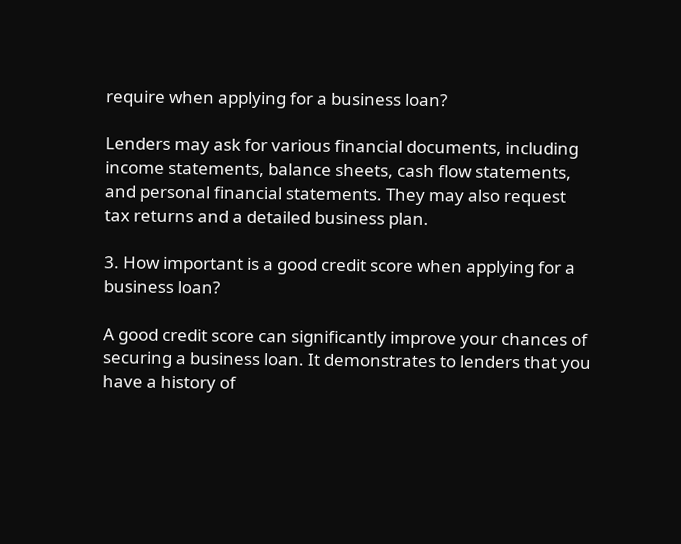require when applying for a business loan?

Lenders may ask for various financial documents, including income statements, balance sheets, cash flow statements, and personal financial statements. They may also request tax returns and a detailed business plan.

3. How important is a good credit score when applying for a business loan?

A good credit score can significantly improve your chances of securing a business loan. It demonstrates to lenders that you have a history of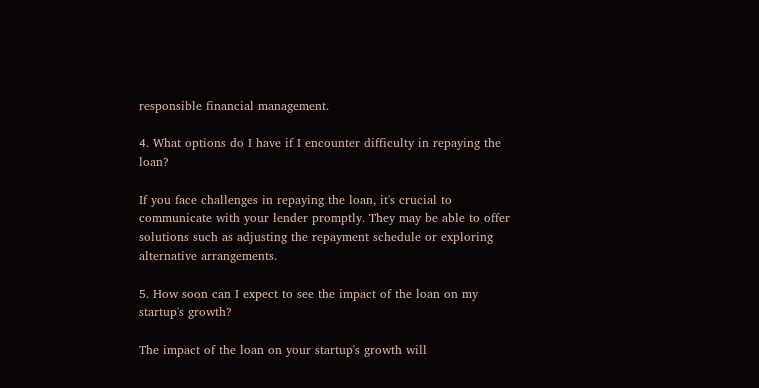responsible financial management.

4. What options do I have if I encounter difficulty in repaying the loan?

If you face challenges in repaying the loan, it's crucial to communicate with your lender promptly. They may be able to offer solutions such as adjusting the repayment schedule or exploring alternative arrangements.

5. How soon can I expect to see the impact of the loan on my startup's growth?

The impact of the loan on your startup's growth will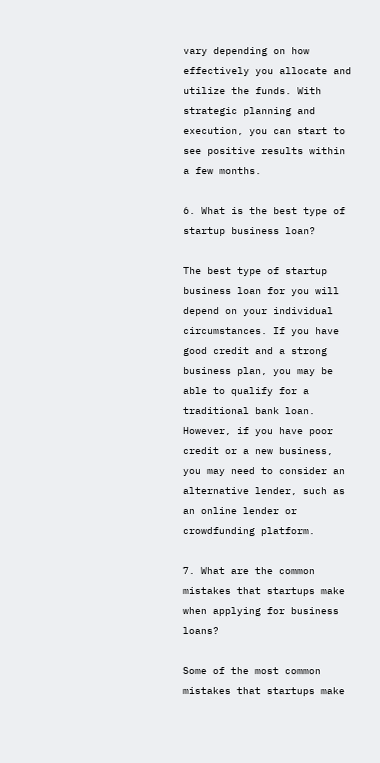vary depending on how effectively you allocate and utilize the funds. With strategic planning and execution, you can start to see positive results within a few months.

6. What is the best type of startup business loan?

The best type of startup business loan for you will depend on your individual circumstances. If you have good credit and a strong business plan, you may be able to qualify for a traditional bank loan. However, if you have poor credit or a new business, you may need to consider an alternative lender, such as an online lender or crowdfunding platform.

7. What are the common mistakes that startups make when applying for business loans?

Some of the most common mistakes that startups make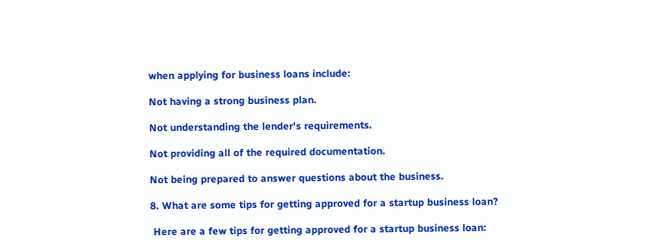when applying for business loans include:

Not having a strong business plan.

Not understanding the lender's requirements.

Not providing all of the required documentation.

Not being prepared to answer questions about the business.

8. What are some tips for getting approved for a startup business loan?

 Here are a few tips for getting approved for a startup business loan: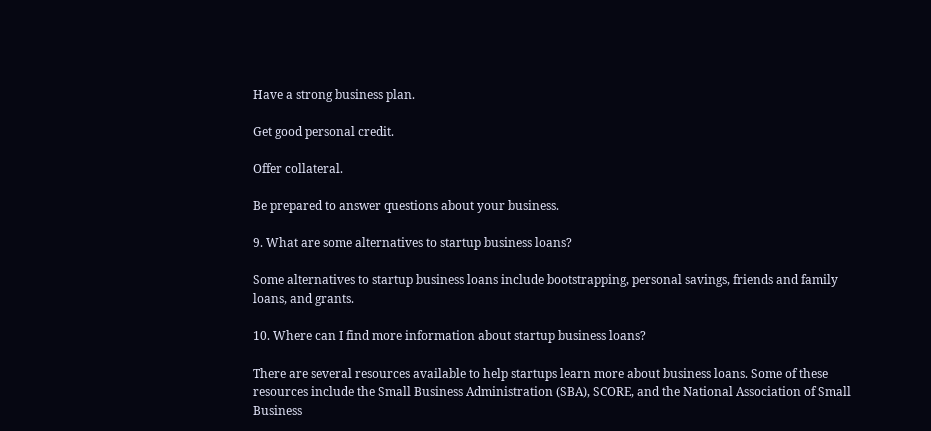Have a strong business plan.

Get good personal credit.

Offer collateral.

Be prepared to answer questions about your business.

9. What are some alternatives to startup business loans?

Some alternatives to startup business loans include bootstrapping, personal savings, friends and family loans, and grants.

10. Where can I find more information about startup business loans?

There are several resources available to help startups learn more about business loans. Some of these resources include the Small Business Administration (SBA), SCORE, and the National Association of Small Business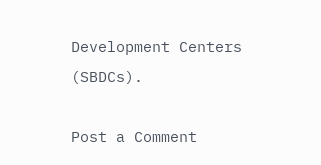Development Centers (SBDCs).

Post a Comment